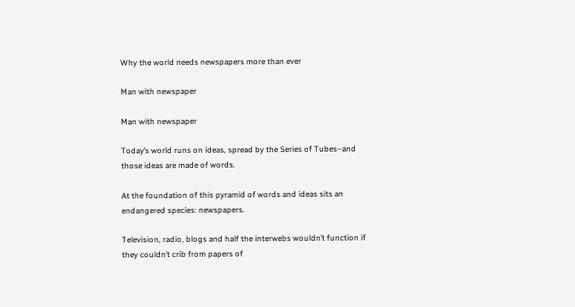Why the world needs newspapers more than ever

Man with newspaper

Man with newspaper

Today’s world runs on ideas, spread by the Series of Tubes–and those ideas are made of words.

At the foundation of this pyramid of words and ideas sits an endangered species: newspapers.

Television, radio, blogs and half the interwebs wouldn’t function if they couldn’t crib from papers of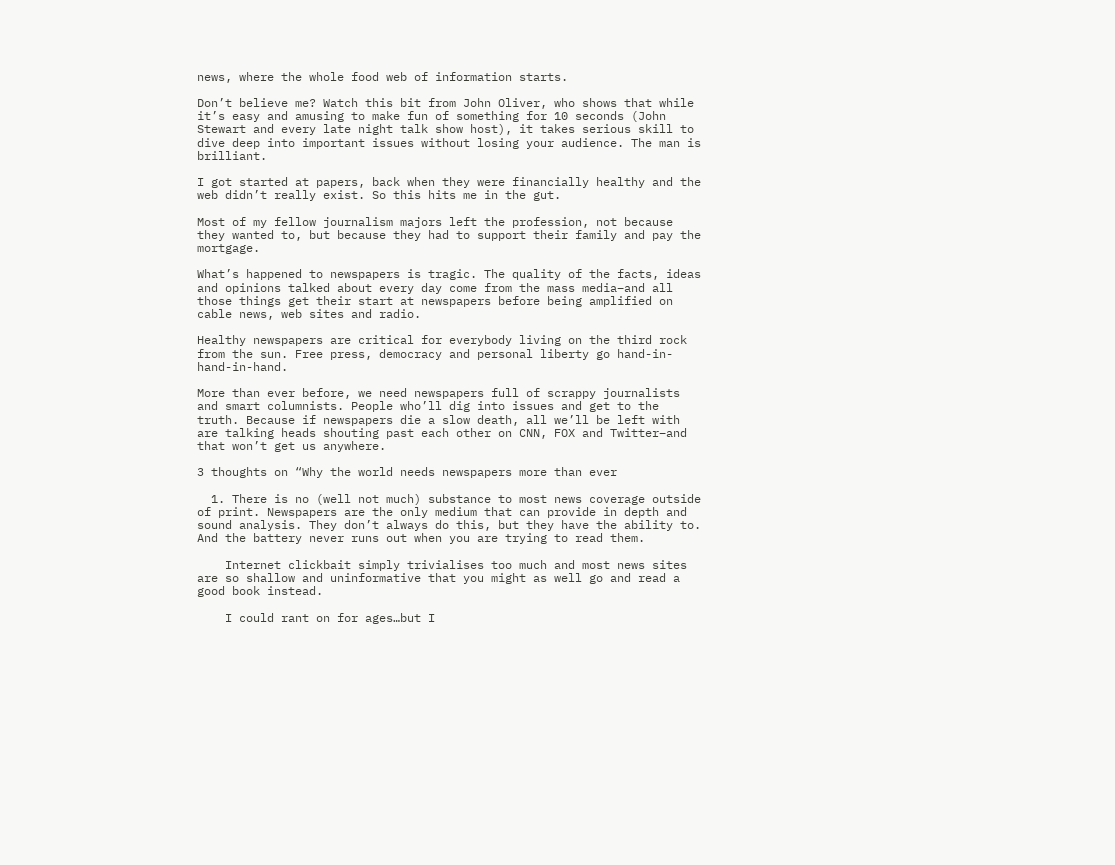news, where the whole food web of information starts.

Don’t believe me? Watch this bit from John Oliver, who shows that while it’s easy and amusing to make fun of something for 10 seconds (John Stewart and every late night talk show host), it takes serious skill to dive deep into important issues without losing your audience. The man is brilliant.

I got started at papers, back when they were financially healthy and the web didn’t really exist. So this hits me in the gut.

Most of my fellow journalism majors left the profession, not because they wanted to, but because they had to support their family and pay the mortgage.

What’s happened to newspapers is tragic. The quality of the facts, ideas and opinions talked about every day come from the mass media–and all those things get their start at newspapers before being amplified on cable news, web sites and radio.

Healthy newspapers are critical for everybody living on the third rock from the sun. Free press, democracy and personal liberty go hand-in-hand-in-hand.

More than ever before, we need newspapers full of scrappy journalists and smart columnists. People who’ll dig into issues and get to the truth. Because if newspapers die a slow death, all we’ll be left with are talking heads shouting past each other on CNN, FOX and Twitter–and that won’t get us anywhere.

3 thoughts on “Why the world needs newspapers more than ever

  1. There is no (well not much) substance to most news coverage outside of print. Newspapers are the only medium that can provide in depth and sound analysis. They don’t always do this, but they have the ability to. And the battery never runs out when you are trying to read them.

    Internet clickbait simply trivialises too much and most news sites are so shallow and uninformative that you might as well go and read a good book instead.

    I could rant on for ages…but I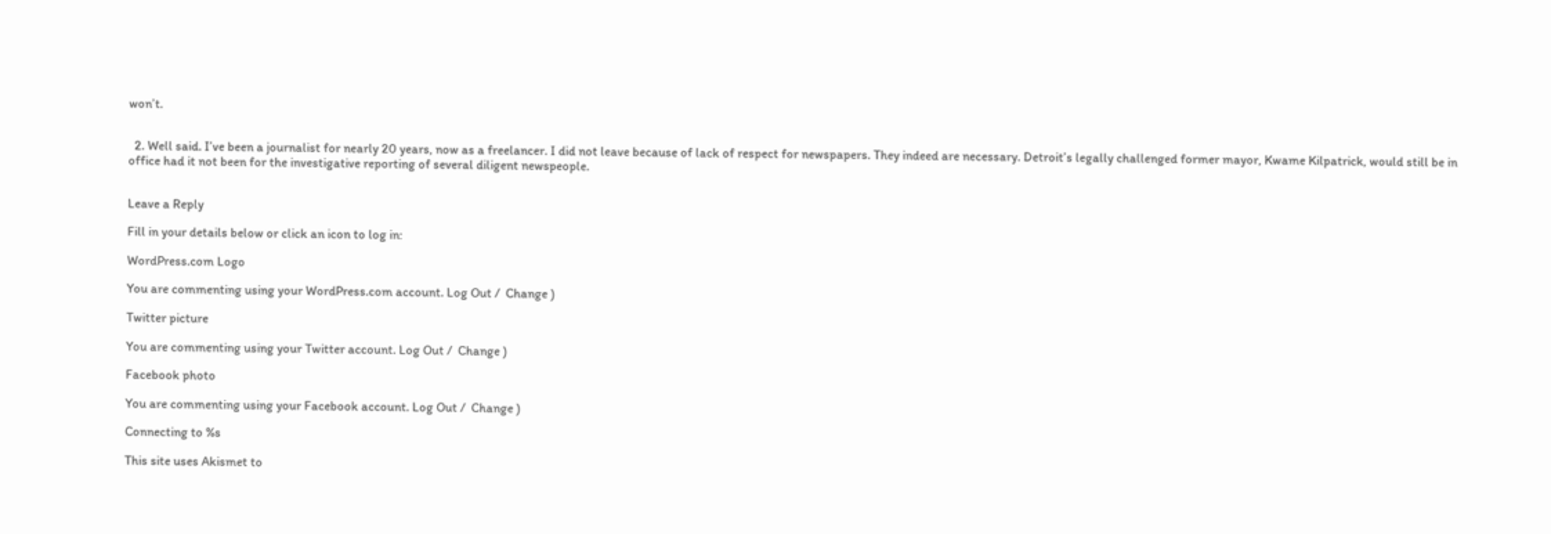won’t.


  2. Well said. I’ve been a journalist for nearly 20 years, now as a freelancer. I did not leave because of lack of respect for newspapers. They indeed are necessary. Detroit’s legally challenged former mayor, Kwame Kilpatrick, would still be in office had it not been for the investigative reporting of several diligent newspeople.


Leave a Reply

Fill in your details below or click an icon to log in:

WordPress.com Logo

You are commenting using your WordPress.com account. Log Out /  Change )

Twitter picture

You are commenting using your Twitter account. Log Out /  Change )

Facebook photo

You are commenting using your Facebook account. Log Out /  Change )

Connecting to %s

This site uses Akismet to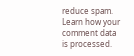reduce spam. Learn how your comment data is processed.